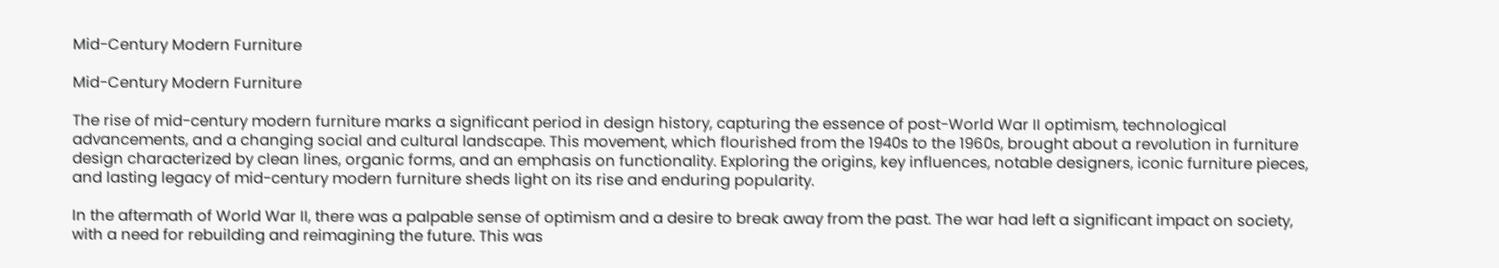Mid-Century Modern Furniture

Mid-Century Modern Furniture

The rise of mid-century modern furniture marks a significant period in design history, capturing the essence of post-World War II optimism, technological advancements, and a changing social and cultural landscape. This movement, which flourished from the 1940s to the 1960s, brought about a revolution in furniture design characterized by clean lines, organic forms, and an emphasis on functionality. Exploring the origins, key influences, notable designers, iconic furniture pieces, and lasting legacy of mid-century modern furniture sheds light on its rise and enduring popularity.

In the aftermath of World War II, there was a palpable sense of optimism and a desire to break away from the past. The war had left a significant impact on society, with a need for rebuilding and reimagining the future. This was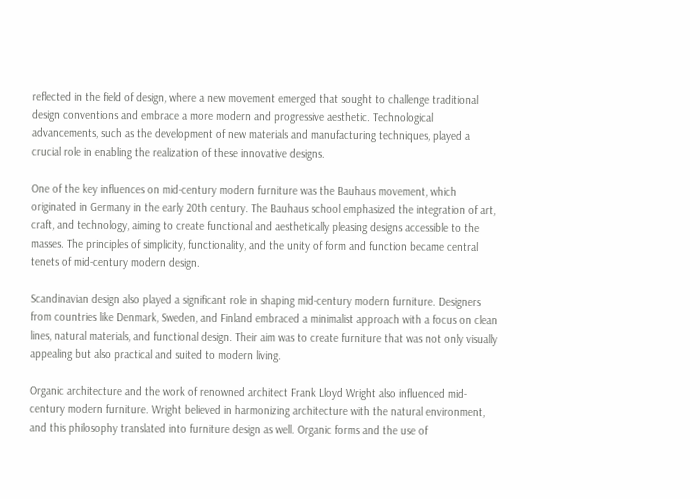reflected in the field of design, where a new movement emerged that sought to challenge traditional design conventions and embrace a more modern and progressive aesthetic. Technological advancements, such as the development of new materials and manufacturing techniques, played a crucial role in enabling the realization of these innovative designs.

One of the key influences on mid-century modern furniture was the Bauhaus movement, which originated in Germany in the early 20th century. The Bauhaus school emphasized the integration of art, craft, and technology, aiming to create functional and aesthetically pleasing designs accessible to the masses. The principles of simplicity, functionality, and the unity of form and function became central tenets of mid-century modern design.

Scandinavian design also played a significant role in shaping mid-century modern furniture. Designers from countries like Denmark, Sweden, and Finland embraced a minimalist approach with a focus on clean lines, natural materials, and functional design. Their aim was to create furniture that was not only visually appealing but also practical and suited to modern living.

Organic architecture and the work of renowned architect Frank Lloyd Wright also influenced mid-century modern furniture. Wright believed in harmonizing architecture with the natural environment, and this philosophy translated into furniture design as well. Organic forms and the use of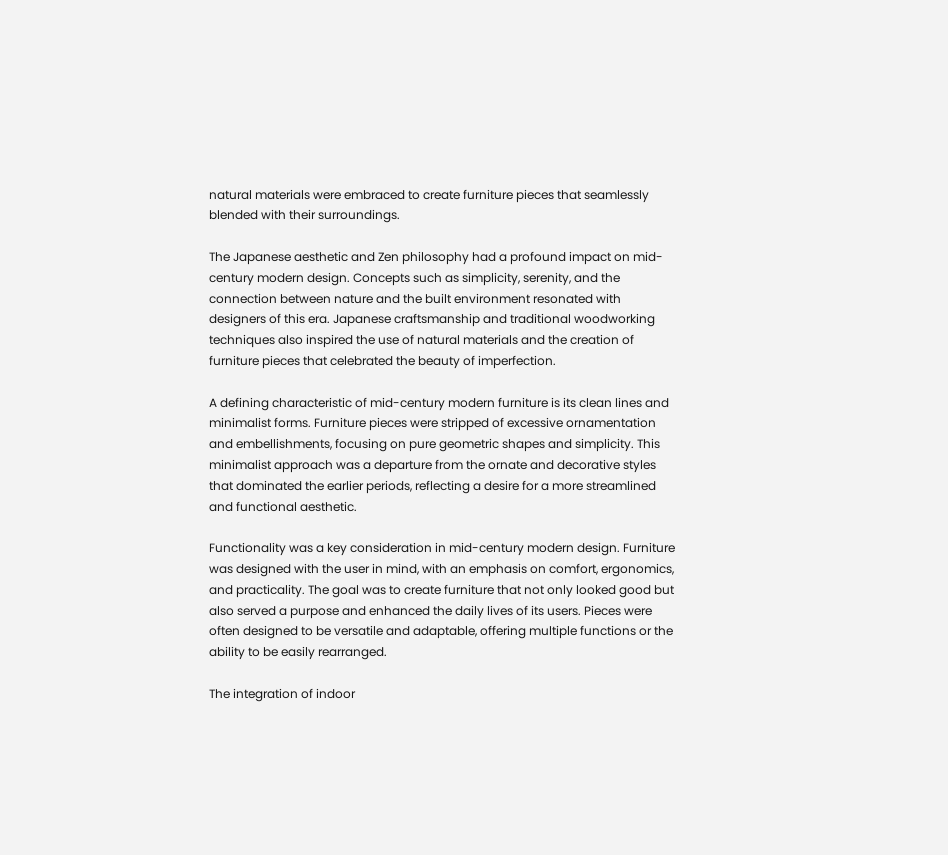natural materials were embraced to create furniture pieces that seamlessly blended with their surroundings.

The Japanese aesthetic and Zen philosophy had a profound impact on mid-century modern design. Concepts such as simplicity, serenity, and the connection between nature and the built environment resonated with designers of this era. Japanese craftsmanship and traditional woodworking techniques also inspired the use of natural materials and the creation of furniture pieces that celebrated the beauty of imperfection.

A defining characteristic of mid-century modern furniture is its clean lines and minimalist forms. Furniture pieces were stripped of excessive ornamentation and embellishments, focusing on pure geometric shapes and simplicity. This minimalist approach was a departure from the ornate and decorative styles that dominated the earlier periods, reflecting a desire for a more streamlined and functional aesthetic.

Functionality was a key consideration in mid-century modern design. Furniture was designed with the user in mind, with an emphasis on comfort, ergonomics, and practicality. The goal was to create furniture that not only looked good but also served a purpose and enhanced the daily lives of its users. Pieces were often designed to be versatile and adaptable, offering multiple functions or the ability to be easily rearranged.

The integration of indoor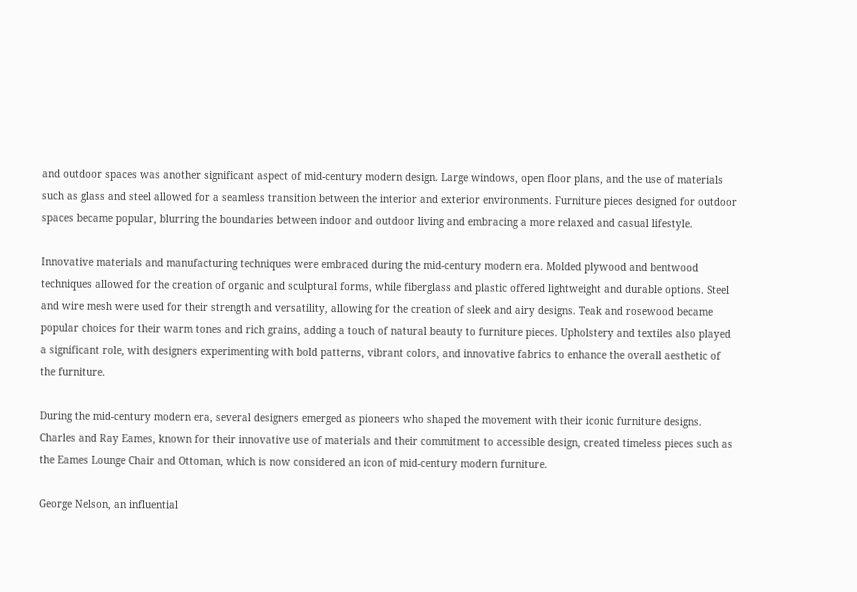and outdoor spaces was another significant aspect of mid-century modern design. Large windows, open floor plans, and the use of materials such as glass and steel allowed for a seamless transition between the interior and exterior environments. Furniture pieces designed for outdoor spaces became popular, blurring the boundaries between indoor and outdoor living and embracing a more relaxed and casual lifestyle.

Innovative materials and manufacturing techniques were embraced during the mid-century modern era. Molded plywood and bentwood techniques allowed for the creation of organic and sculptural forms, while fiberglass and plastic offered lightweight and durable options. Steel and wire mesh were used for their strength and versatility, allowing for the creation of sleek and airy designs. Teak and rosewood became popular choices for their warm tones and rich grains, adding a touch of natural beauty to furniture pieces. Upholstery and textiles also played a significant role, with designers experimenting with bold patterns, vibrant colors, and innovative fabrics to enhance the overall aesthetic of the furniture.

During the mid-century modern era, several designers emerged as pioneers who shaped the movement with their iconic furniture designs. Charles and Ray Eames, known for their innovative use of materials and their commitment to accessible design, created timeless pieces such as the Eames Lounge Chair and Ottoman, which is now considered an icon of mid-century modern furniture.

George Nelson, an influential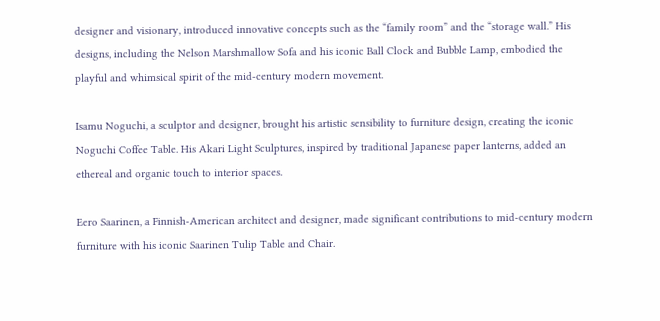designer and visionary, introduced innovative concepts such as the “family room” and the “storage wall.” His designs, including the Nelson Marshmallow Sofa and his iconic Ball Clock and Bubble Lamp, embodied the playful and whimsical spirit of the mid-century modern movement.

Isamu Noguchi, a sculptor and designer, brought his artistic sensibility to furniture design, creating the iconic Noguchi Coffee Table. His Akari Light Sculptures, inspired by traditional Japanese paper lanterns, added an ethereal and organic touch to interior spaces.

Eero Saarinen, a Finnish-American architect and designer, made significant contributions to mid-century modern furniture with his iconic Saarinen Tulip Table and Chair.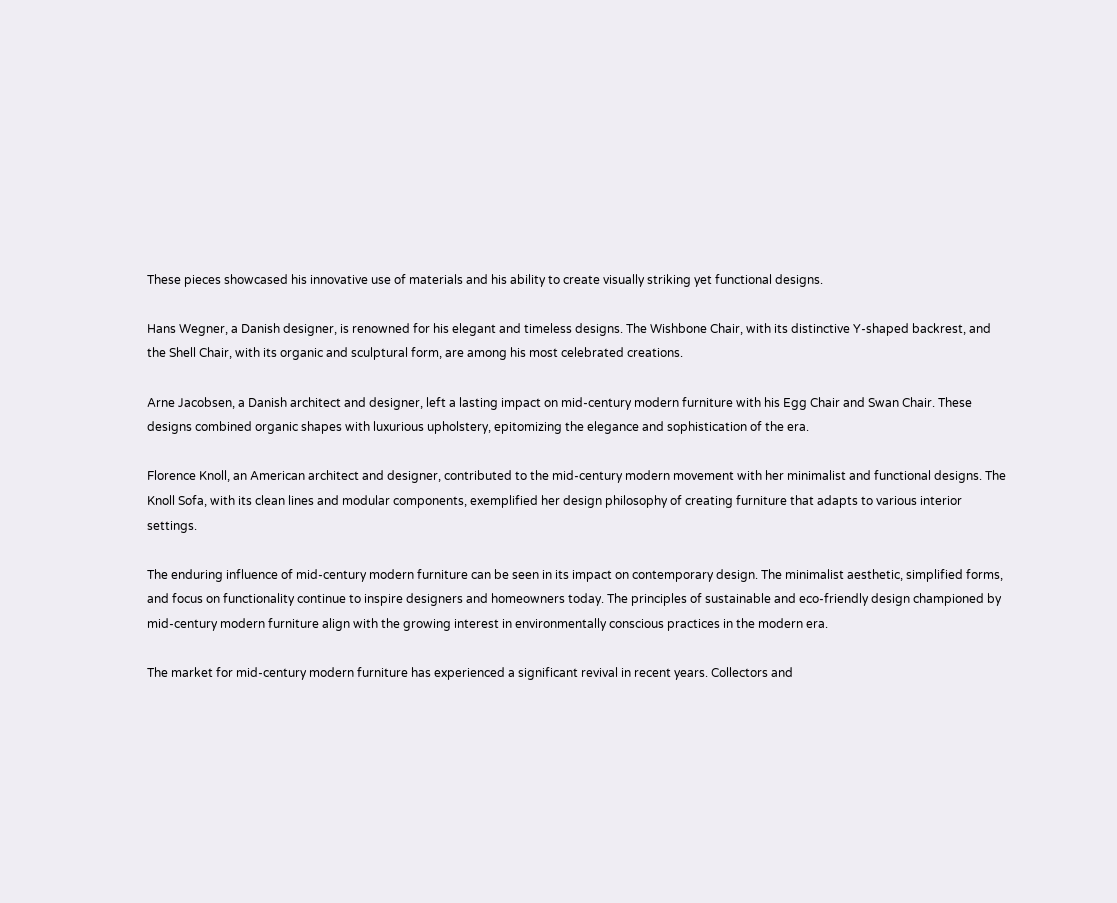These pieces showcased his innovative use of materials and his ability to create visually striking yet functional designs.

Hans Wegner, a Danish designer, is renowned for his elegant and timeless designs. The Wishbone Chair, with its distinctive Y-shaped backrest, and the Shell Chair, with its organic and sculptural form, are among his most celebrated creations.

Arne Jacobsen, a Danish architect and designer, left a lasting impact on mid-century modern furniture with his Egg Chair and Swan Chair. These designs combined organic shapes with luxurious upholstery, epitomizing the elegance and sophistication of the era.

Florence Knoll, an American architect and designer, contributed to the mid-century modern movement with her minimalist and functional designs. The Knoll Sofa, with its clean lines and modular components, exemplified her design philosophy of creating furniture that adapts to various interior settings.

The enduring influence of mid-century modern furniture can be seen in its impact on contemporary design. The minimalist aesthetic, simplified forms, and focus on functionality continue to inspire designers and homeowners today. The principles of sustainable and eco-friendly design championed by mid-century modern furniture align with the growing interest in environmentally conscious practices in the modern era.

The market for mid-century modern furniture has experienced a significant revival in recent years. Collectors and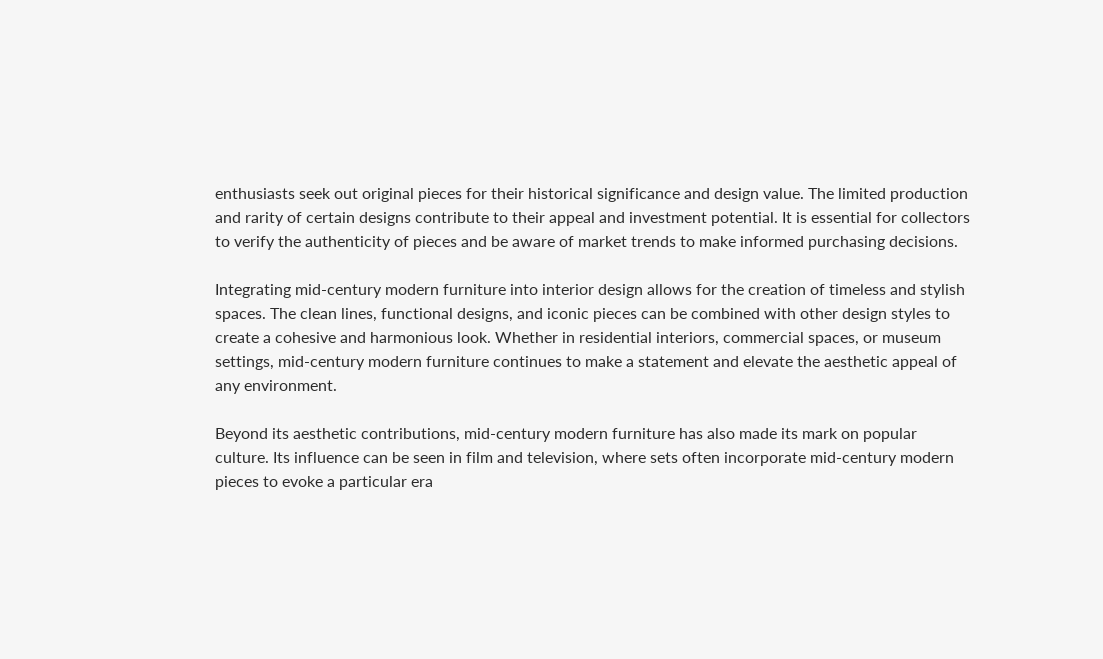enthusiasts seek out original pieces for their historical significance and design value. The limited production and rarity of certain designs contribute to their appeal and investment potential. It is essential for collectors to verify the authenticity of pieces and be aware of market trends to make informed purchasing decisions.

Integrating mid-century modern furniture into interior design allows for the creation of timeless and stylish spaces. The clean lines, functional designs, and iconic pieces can be combined with other design styles to create a cohesive and harmonious look. Whether in residential interiors, commercial spaces, or museum settings, mid-century modern furniture continues to make a statement and elevate the aesthetic appeal of any environment.

Beyond its aesthetic contributions, mid-century modern furniture has also made its mark on popular culture. Its influence can be seen in film and television, where sets often incorporate mid-century modern pieces to evoke a particular era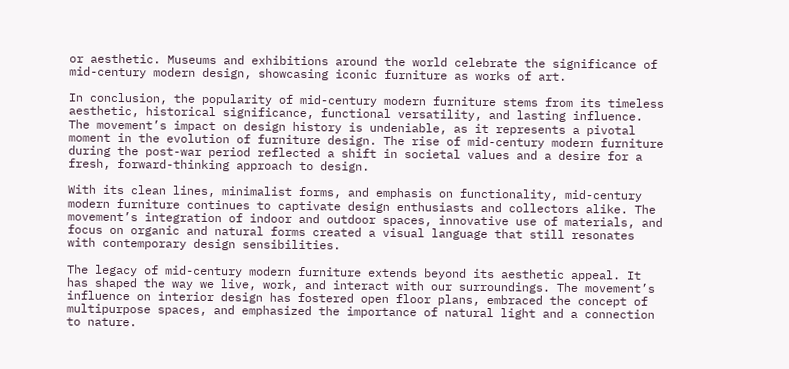or aesthetic. Museums and exhibitions around the world celebrate the significance of mid-century modern design, showcasing iconic furniture as works of art.

In conclusion, the popularity of mid-century modern furniture stems from its timeless aesthetic, historical significance, functional versatility, and lasting influence. The movement’s impact on design history is undeniable, as it represents a pivotal moment in the evolution of furniture design. The rise of mid-century modern furniture during the post-war period reflected a shift in societal values and a desire for a fresh, forward-thinking approach to design.

With its clean lines, minimalist forms, and emphasis on functionality, mid-century modern furniture continues to captivate design enthusiasts and collectors alike. The movement’s integration of indoor and outdoor spaces, innovative use of materials, and focus on organic and natural forms created a visual language that still resonates with contemporary design sensibilities.

The legacy of mid-century modern furniture extends beyond its aesthetic appeal. It has shaped the way we live, work, and interact with our surroundings. The movement’s influence on interior design has fostered open floor plans, embraced the concept of multipurpose spaces, and emphasized the importance of natural light and a connection to nature.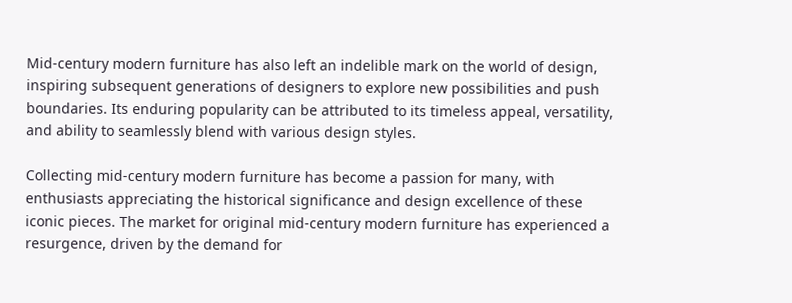Mid-century modern furniture has also left an indelible mark on the world of design, inspiring subsequent generations of designers to explore new possibilities and push boundaries. Its enduring popularity can be attributed to its timeless appeal, versatility, and ability to seamlessly blend with various design styles.

Collecting mid-century modern furniture has become a passion for many, with enthusiasts appreciating the historical significance and design excellence of these iconic pieces. The market for original mid-century modern furniture has experienced a resurgence, driven by the demand for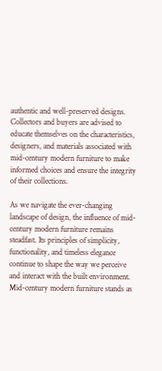authentic and well-preserved designs. Collectors and buyers are advised to educate themselves on the characteristics, designers, and materials associated with mid-century modern furniture to make informed choices and ensure the integrity of their collections.

As we navigate the ever-changing landscape of design, the influence of mid-century modern furniture remains steadfast. Its principles of simplicity, functionality, and timeless elegance continue to shape the way we perceive and interact with the built environment. Mid-century modern furniture stands as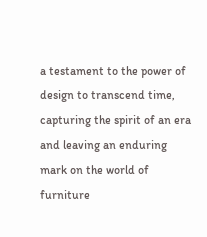a testament to the power of design to transcend time, capturing the spirit of an era and leaving an enduring mark on the world of furniture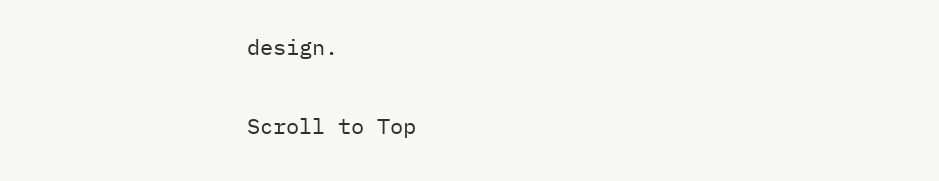design.

Scroll to Top